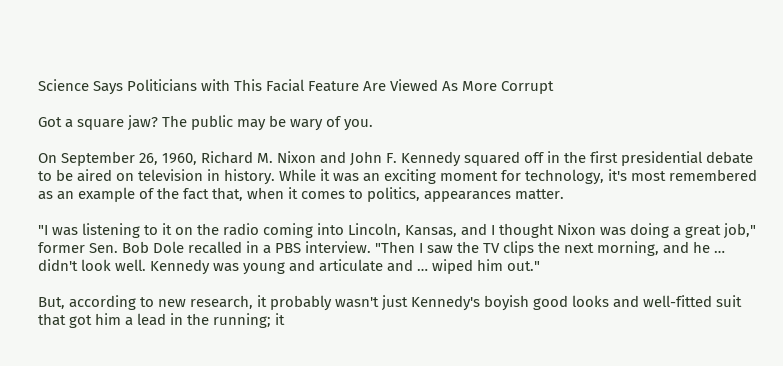Science Says Politicians with This Facial Feature Are Viewed As More Corrupt

Got a square jaw? The public may be wary of you.

On September 26, 1960, Richard M. Nixon and John F. Kennedy squared off in the first presidential debate to be aired on television in history. While it was an exciting moment for technology, it's most remembered as an example of the fact that, when it comes to politics, appearances matter.

"I was listening to it on the radio coming into Lincoln, Kansas, and I thought Nixon was doing a great job," former Sen. Bob Dole recalled in a PBS interview. "Then I saw the TV clips the next morning, and he … didn't look well. Kennedy was young and articulate and … wiped him out."

But, according to new research, it probably wasn't just Kennedy's boyish good looks and well-fitted suit that got him a lead in the running; it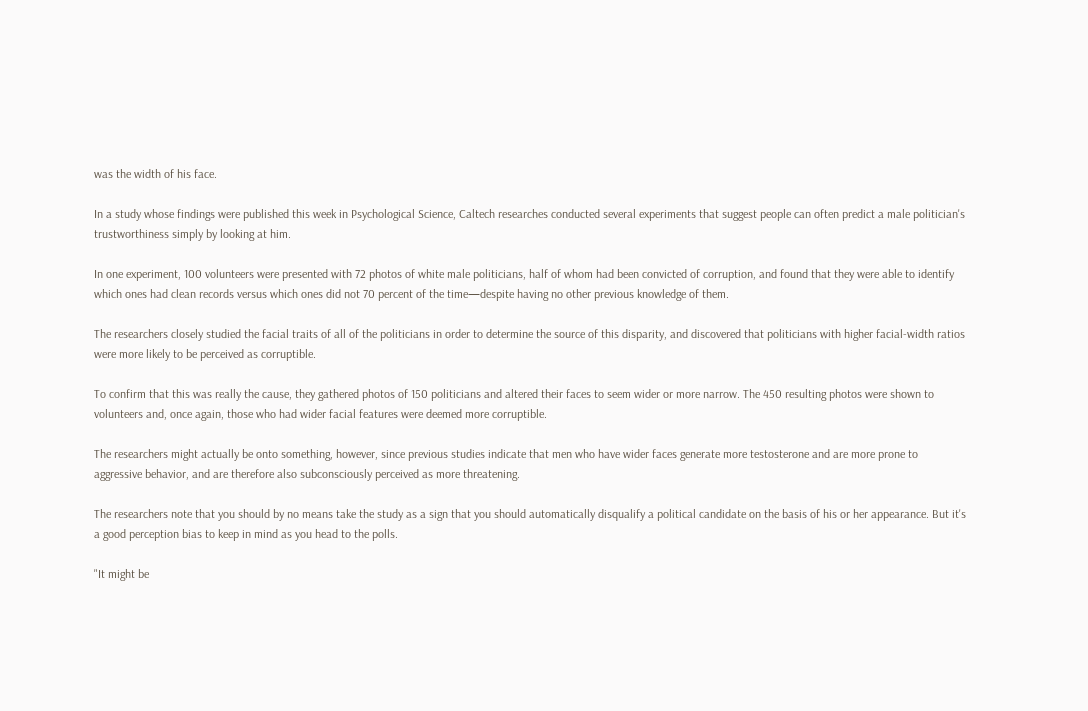was the width of his face.

In a study whose findings were published this week in Psychological Science, Caltech researches conducted several experiments that suggest people can often predict a male politician's trustworthiness simply by looking at him.

In one experiment, 100 volunteers were presented with 72 photos of white male politicians, half of whom had been convicted of corruption, and found that they were able to identify which ones had clean records versus which ones did not 70 percent of the time—despite having no other previous knowledge of them.

The researchers closely studied the facial traits of all of the politicians in order to determine the source of this disparity, and discovered that politicians with higher facial-width ratios were more likely to be perceived as corruptible.

To confirm that this was really the cause, they gathered photos of 150 politicians and altered their faces to seem wider or more narrow. The 450 resulting photos were shown to volunteers and, once again, those who had wider facial features were deemed more corruptible.

The researchers might actually be onto something, however, since previous studies indicate that men who have wider faces generate more testosterone and are more prone to aggressive behavior, and are therefore also subconsciously perceived as more threatening.

The researchers note that you should by no means take the study as a sign that you should automatically disqualify a political candidate on the basis of his or her appearance. But it's a good perception bias to keep in mind as you head to the polls.

"It might be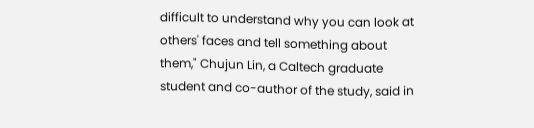difficult to understand why you can look at others' faces and tell something about them," Chujun Lin, a Caltech graduate student and co-author of the study, said in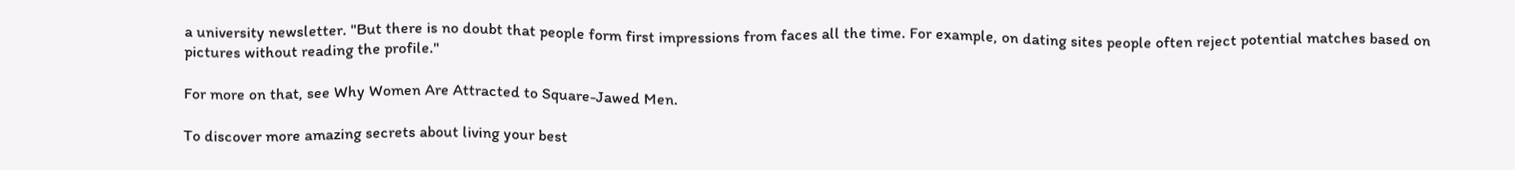a university newsletter. "But there is no doubt that people form first impressions from faces all the time. For example, on dating sites people often reject potential matches based on pictures without reading the profile."

For more on that, see Why Women Are Attracted to Square-Jawed Men.

To discover more amazing secrets about living your best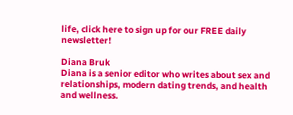life, click here to sign up for our FREE daily newsletter!

Diana Bruk
Diana is a senior editor who writes about sex and relationships, modern dating trends, and health and wellness.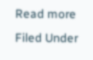Read more
Filed Under